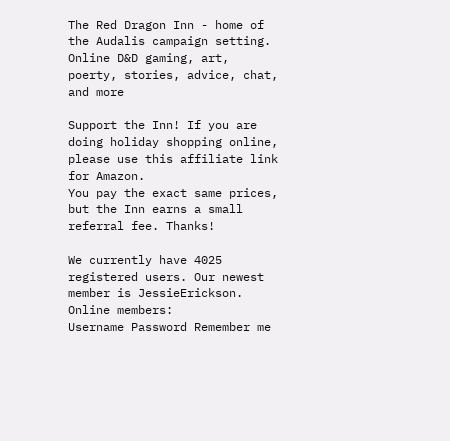The Red Dragon Inn - home of the Audalis campaign setting.  Online D&D gaming, art, poerty, stories, advice, chat, and more

Support the Inn! If you are doing holiday shopping online, please use this affiliate link for Amazon.
You pay the exact same prices, but the Inn earns a small referral fee. Thanks!

We currently have 4025 registered users. Our newest member is JessieErickson.
Online members:
Username Password Remember me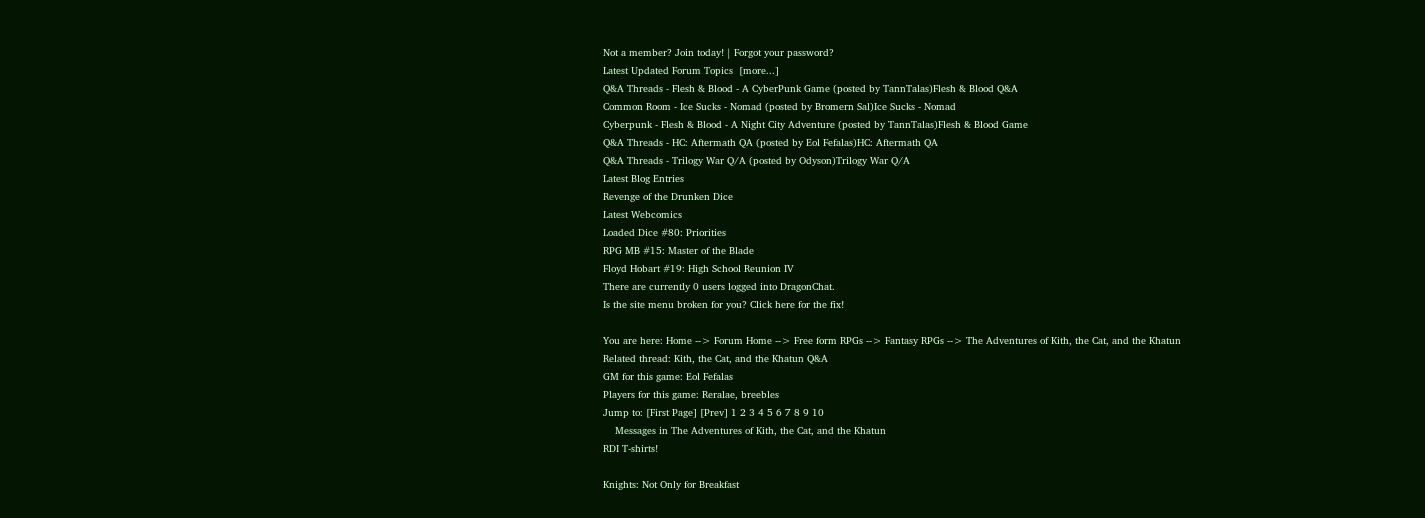Not a member? Join today! | Forgot your password?
Latest Updated Forum Topics  [more...]
Q&A Threads - Flesh & Blood - A CyberPunk Game (posted by TannTalas)Flesh & Blood Q&A
Common Room - Ice Sucks - Nomad (posted by Bromern Sal)Ice Sucks - Nomad
Cyberpunk - Flesh & Blood - A Night City Adventure (posted by TannTalas)Flesh & Blood Game
Q&A Threads - HC: Aftermath QA (posted by Eol Fefalas)HC: Aftermath QA
Q&A Threads - Trilogy War Q/A (posted by Odyson)Trilogy War Q/A
Latest Blog Entries
Revenge of the Drunken Dice
Latest Webcomics
Loaded Dice #80: Priorities
RPG MB #15: Master of the Blade
Floyd Hobart #19: High School Reunion IV
There are currently 0 users logged into DragonChat.
Is the site menu broken for you? Click here for the fix!

You are here: Home --> Forum Home --> Free form RPGs --> Fantasy RPGs --> The Adventures of Kith, the Cat, and the Khatun
Related thread: Kith, the Cat, and the Khatun Q&A
GM for this game: Eol Fefalas
Players for this game: Reralae, breebles
Jump to: [First Page] [Prev] 1 2 3 4 5 6 7 8 9 10
    Messages in The Adventures of Kith, the Cat, and the Khatun
RDI T-shirts!

Knights: Not Only for Breakfast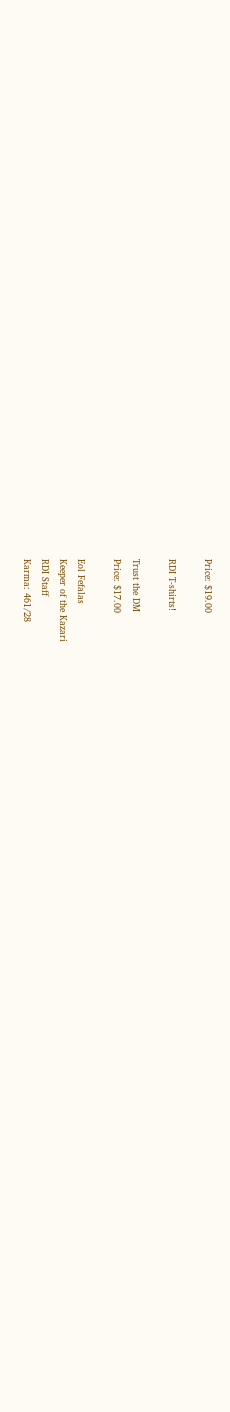Price: $19.00

RDI T-shirts!

Trust the DM
Price: $17.00

Eol Fefalas
Keeper of the Kazari
RDI Staff
Karma: 461/28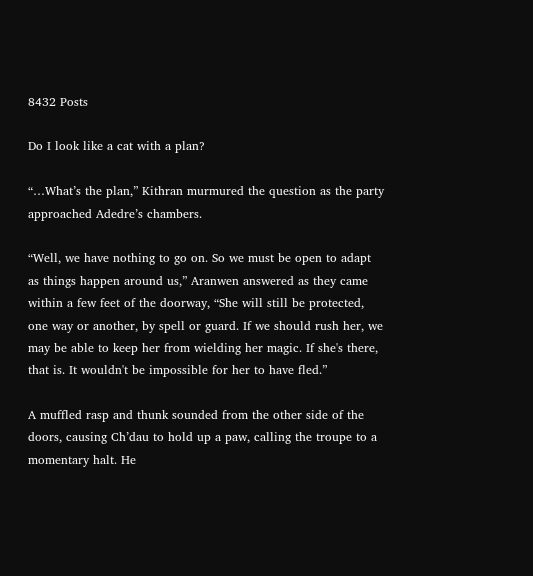8432 Posts

Do I look like a cat with a plan?

“…What’s the plan,” Kithran murmured the question as the party approached Adedre’s chambers.

“Well, we have nothing to go on. So we must be open to adapt as things happen around us,” Aranwen answered as they came within a few feet of the doorway, “She will still be protected, one way or another, by spell or guard. If we should rush her, we may be able to keep her from wielding her magic. If she's there, that is. It wouldn't be impossible for her to have fled.”

A muffled rasp and thunk sounded from the other side of the doors, causing Ch’dau to hold up a paw, calling the troupe to a momentary halt. He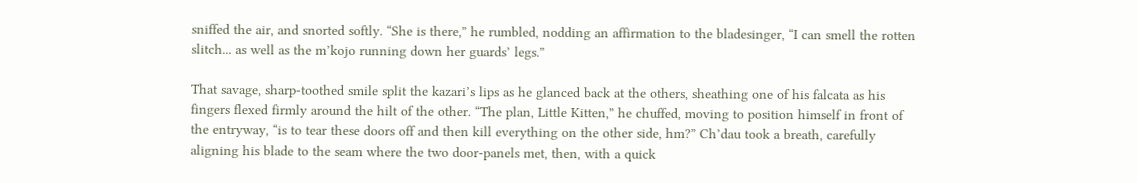sniffed the air, and snorted softly. “She is there,” he rumbled, nodding an affirmation to the bladesinger, “I can smell the rotten slitch... as well as the m’kojo running down her guards’ legs.”

That savage, sharp-toothed smile split the kazari’s lips as he glanced back at the others, sheathing one of his falcata as his fingers flexed firmly around the hilt of the other. “The plan, Little Kitten,” he chuffed, moving to position himself in front of the entryway, “is to tear these doors off and then kill everything on the other side, hm?” Ch’dau took a breath, carefully aligning his blade to the seam where the two door-panels met, then, with a quick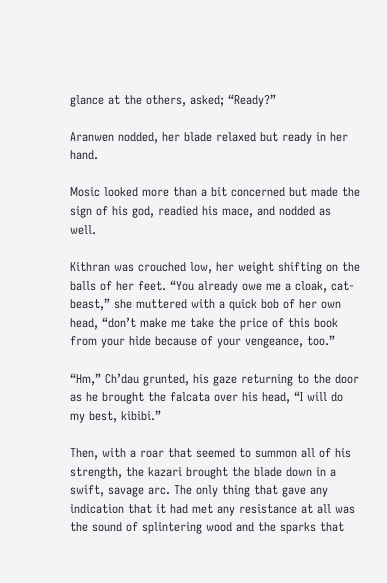glance at the others, asked; “Ready?”

Aranwen nodded, her blade relaxed but ready in her hand.

Mosic looked more than a bit concerned but made the sign of his god, readied his mace, and nodded as well.

Kithran was crouched low, her weight shifting on the balls of her feet. “You already owe me a cloak, cat-beast,” she muttered with a quick bob of her own head, “don’t make me take the price of this book from your hide because of your vengeance, too.”

“Hm,” Ch’dau grunted, his gaze returning to the door as he brought the falcata over his head, “I will do my best, kibibi.”

Then, with a roar that seemed to summon all of his strength, the kazari brought the blade down in a swift, savage arc. The only thing that gave any indication that it had met any resistance at all was the sound of splintering wood and the sparks that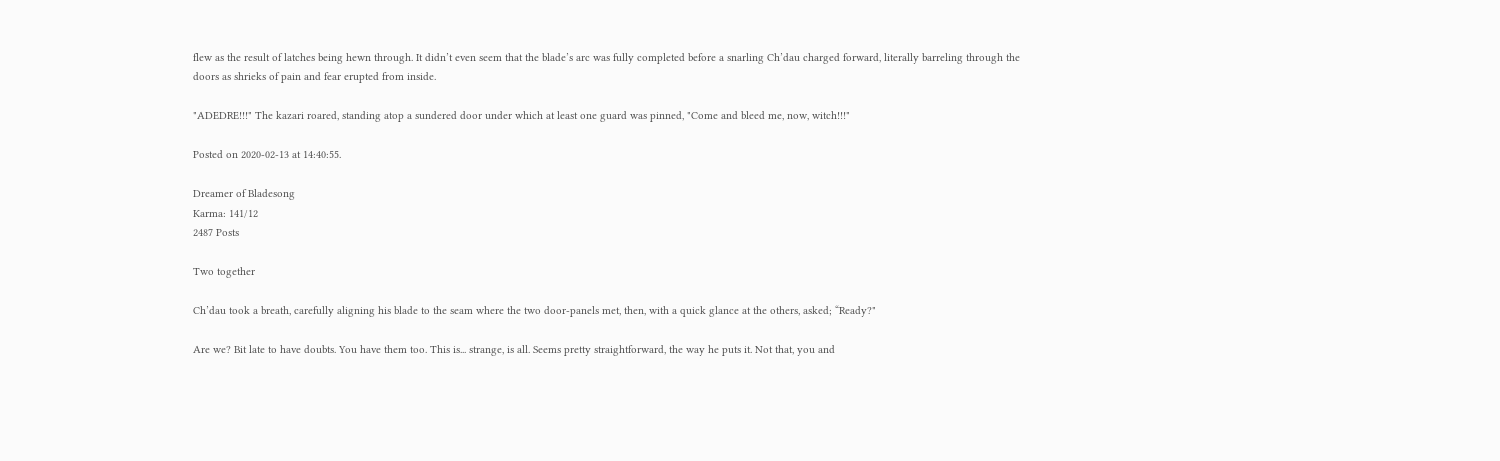flew as the result of latches being hewn through. It didn’t even seem that the blade’s arc was fully completed before a snarling Ch’dau charged forward, literally barreling through the doors as shrieks of pain and fear erupted from inside.

"ADEDRE!!!" The kazari roared, standing atop a sundered door under which at least one guard was pinned, "Come and bleed me, now, witch!!!"

Posted on 2020-02-13 at 14:40:55.

Dreamer of Bladesong
Karma: 141/12
2487 Posts

Two together

Ch’dau took a breath, carefully aligning his blade to the seam where the two door-panels met, then, with a quick glance at the others, asked; “Ready?"

Are we? Bit late to have doubts. You have them too. This is... strange, is all. Seems pretty straightforward, the way he puts it. Not that, you and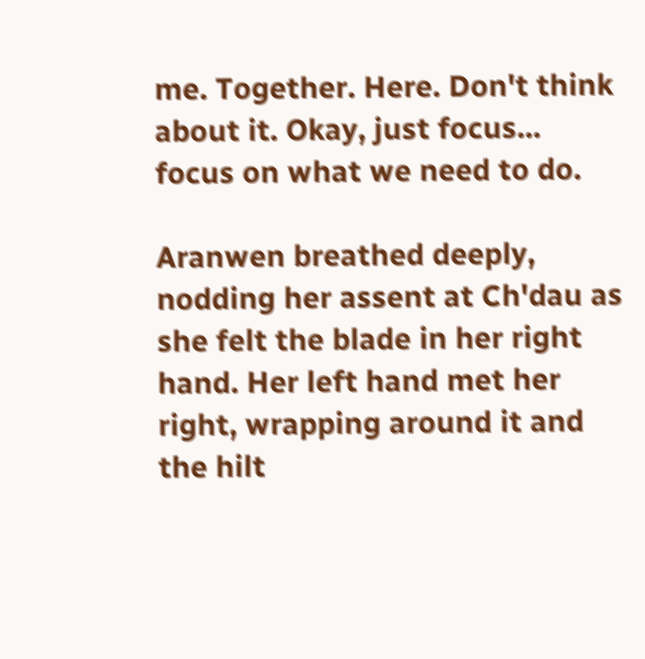me. Together. Here. Don't think about it. Okay, just focus... focus on what we need to do.

Aranwen breathed deeply, nodding her assent at Ch'dau as she felt the blade in her right hand. Her left hand met her right, wrapping around it and the hilt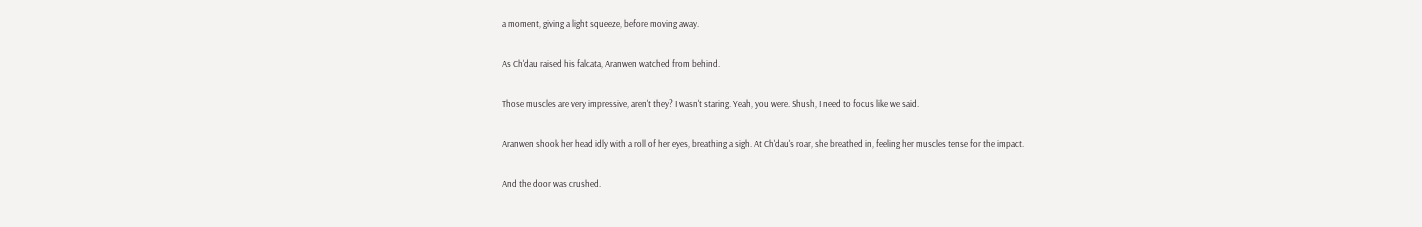a moment, giving a light squeeze, before moving away.

As Ch'dau raised his falcata, Aranwen watched from behind.

Those muscles are very impressive, aren't they? I wasn't staring. Yeah, you were. Shush, I need to focus like we said.

Aranwen shook her head idly with a roll of her eyes, breathing a sigh. At Ch'dau's roar, she breathed in, feeling her muscles tense for the impact.

And the door was crushed.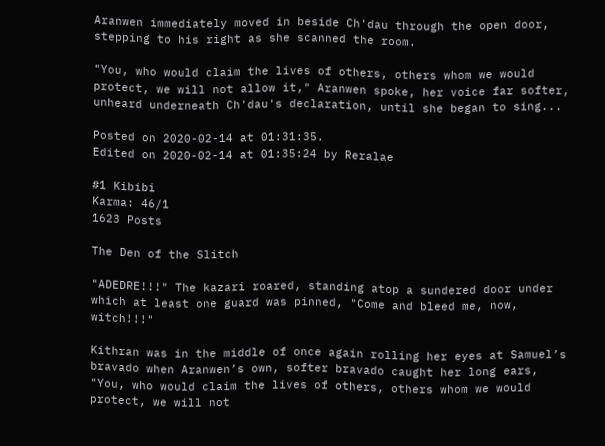Aranwen immediately moved in beside Ch'dau through the open door, stepping to his right as she scanned the room.

"You, who would claim the lives of others, others whom we would protect, we will not allow it," Aranwen spoke, her voice far softer, unheard underneath Ch'dau's declaration, until she began to sing...

Posted on 2020-02-14 at 01:31:35.
Edited on 2020-02-14 at 01:35:24 by Reralae

#1 Kibibi
Karma: 46/1
1623 Posts

The Den of the Slitch

"ADEDRE!!!" The kazari roared, standing atop a sundered door under which at least one guard was pinned, "Come and bleed me, now, witch!!!"

Kithran was in the middle of once again rolling her eyes at Samuel’s bravado when Aranwen’s own, softer bravado caught her long ears, "You, who would claim the lives of others, others whom we would protect, we will not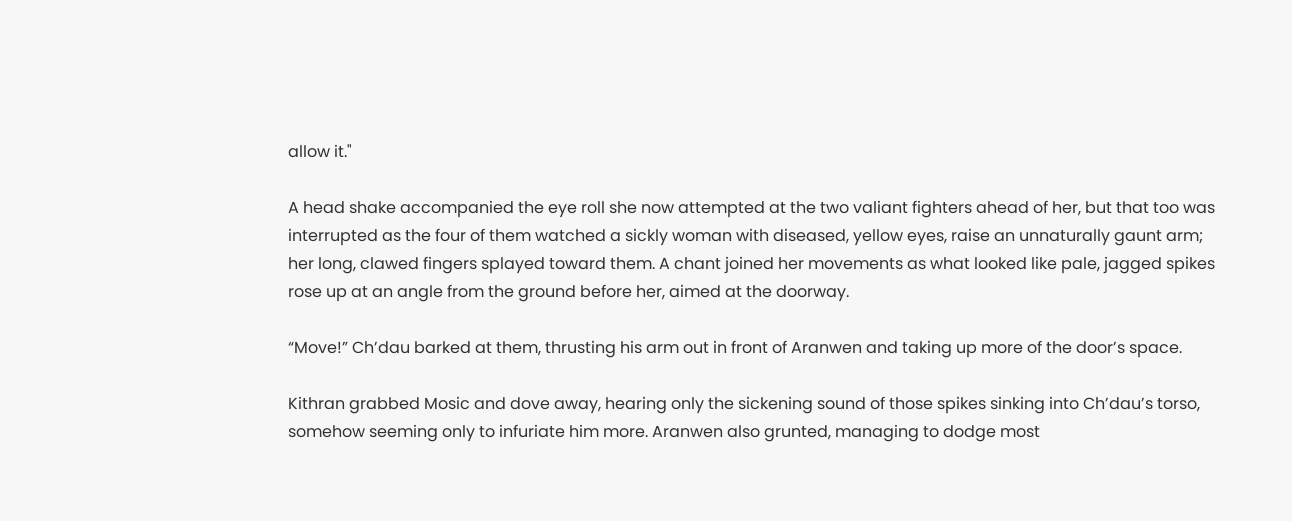allow it."

A head shake accompanied the eye roll she now attempted at the two valiant fighters ahead of her, but that too was interrupted as the four of them watched a sickly woman with diseased, yellow eyes, raise an unnaturally gaunt arm; her long, clawed fingers splayed toward them. A chant joined her movements as what looked like pale, jagged spikes rose up at an angle from the ground before her, aimed at the doorway.

“Move!” Ch’dau barked at them, thrusting his arm out in front of Aranwen and taking up more of the door’s space.

Kithran grabbed Mosic and dove away, hearing only the sickening sound of those spikes sinking into Ch’dau’s torso, somehow seeming only to infuriate him more. Aranwen also grunted, managing to dodge most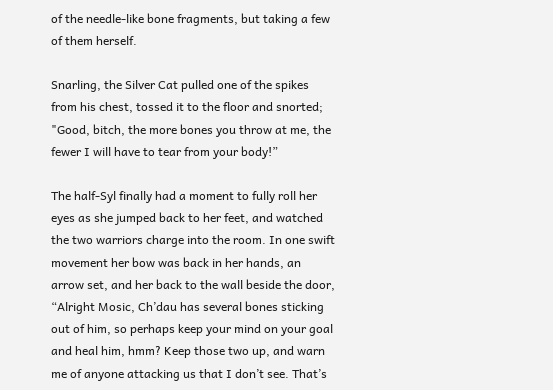of the needle-like bone fragments, but taking a few of them herself.

Snarling, the Silver Cat pulled one of the spikes from his chest, tossed it to the floor and snorted; "Good, bitch, the more bones you throw at me, the fewer I will have to tear from your body!”

The half-Syl finally had a moment to fully roll her eyes as she jumped back to her feet, and watched the two warriors charge into the room. In one swift movement her bow was back in her hands, an arrow set, and her back to the wall beside the door, “Alright Mosic, Ch’dau has several bones sticking out of him, so perhaps keep your mind on your goal and heal him, hmm? Keep those two up, and warn me of anyone attacking us that I don’t see. That’s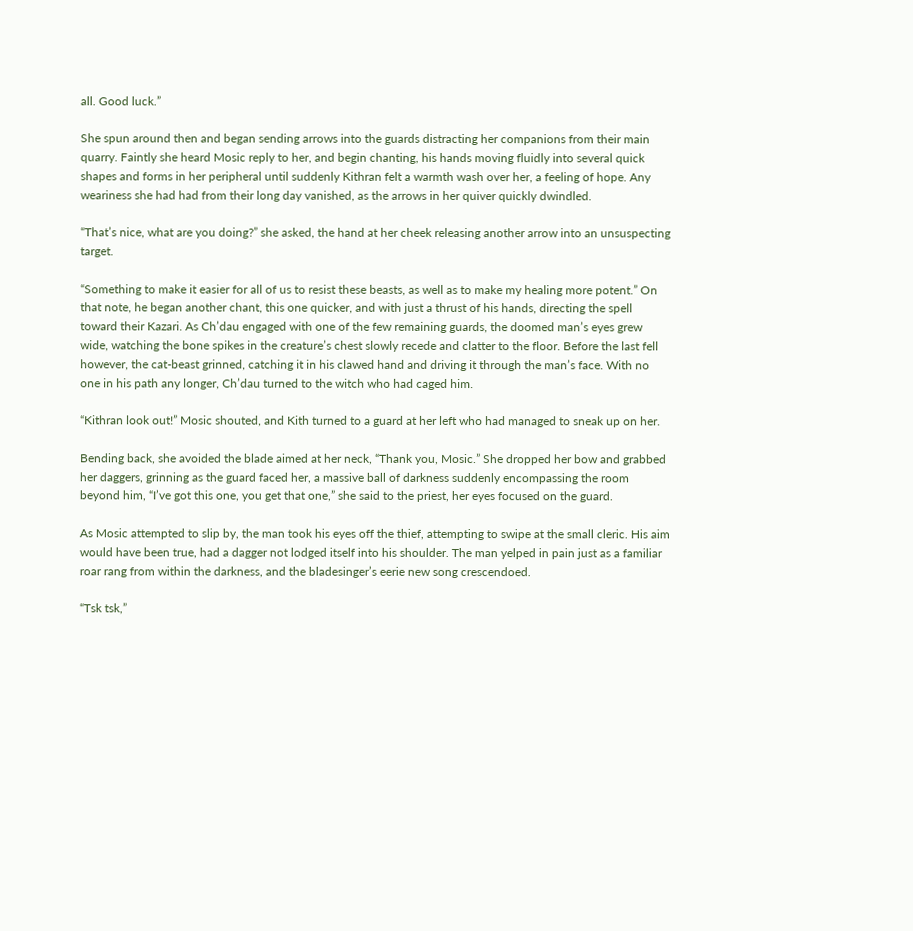all. Good luck.”

She spun around then and began sending arrows into the guards distracting her companions from their main quarry. Faintly she heard Mosic reply to her, and begin chanting, his hands moving fluidly into several quick shapes and forms in her peripheral until suddenly Kithran felt a warmth wash over her, a feeling of hope. Any weariness she had had from their long day vanished, as the arrows in her quiver quickly dwindled.

“That’s nice, what are you doing?” she asked, the hand at her cheek releasing another arrow into an unsuspecting target.

“Something to make it easier for all of us to resist these beasts, as well as to make my healing more potent.” On that note, he began another chant, this one quicker, and with just a thrust of his hands, directing the spell toward their Kazari. As Ch’dau engaged with one of the few remaining guards, the doomed man’s eyes grew wide, watching the bone spikes in the creature’s chest slowly recede and clatter to the floor. Before the last fell however, the cat-beast grinned, catching it in his clawed hand and driving it through the man’s face. With no one in his path any longer, Ch’dau turned to the witch who had caged him.

“Kithran look out!” Mosic shouted, and Kith turned to a guard at her left who had managed to sneak up on her.

Bending back, she avoided the blade aimed at her neck, “Thank you, Mosic.” She dropped her bow and grabbed her daggers, grinning as the guard faced her, a massive ball of darkness suddenly encompassing the room beyond him, “I’ve got this one, you get that one,” she said to the priest, her eyes focused on the guard.

As Mosic attempted to slip by, the man took his eyes off the thief, attempting to swipe at the small cleric. His aim would have been true, had a dagger not lodged itself into his shoulder. The man yelped in pain just as a familiar roar rang from within the darkness, and the bladesinger’s eerie new song crescendoed.

“Tsk tsk,”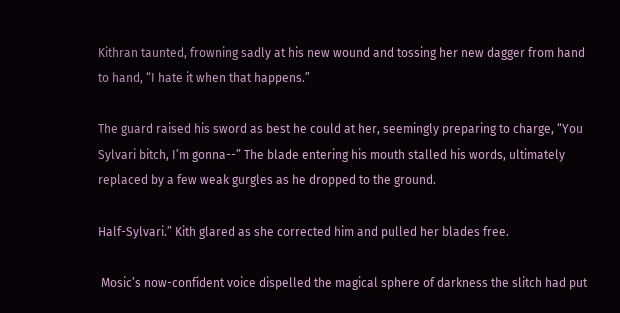Kithran taunted, frowning sadly at his new wound and tossing her new dagger from hand to hand, “I hate it when that happens.”

The guard raised his sword as best he could at her, seemingly preparing to charge, “You Sylvari bitch, I’m gonna--” The blade entering his mouth stalled his words, ultimately replaced by a few weak gurgles as he dropped to the ground.

Half-Sylvari.” Kith glared as she corrected him and pulled her blades free.

 Mosic’s now-confident voice dispelled the magical sphere of darkness the slitch had put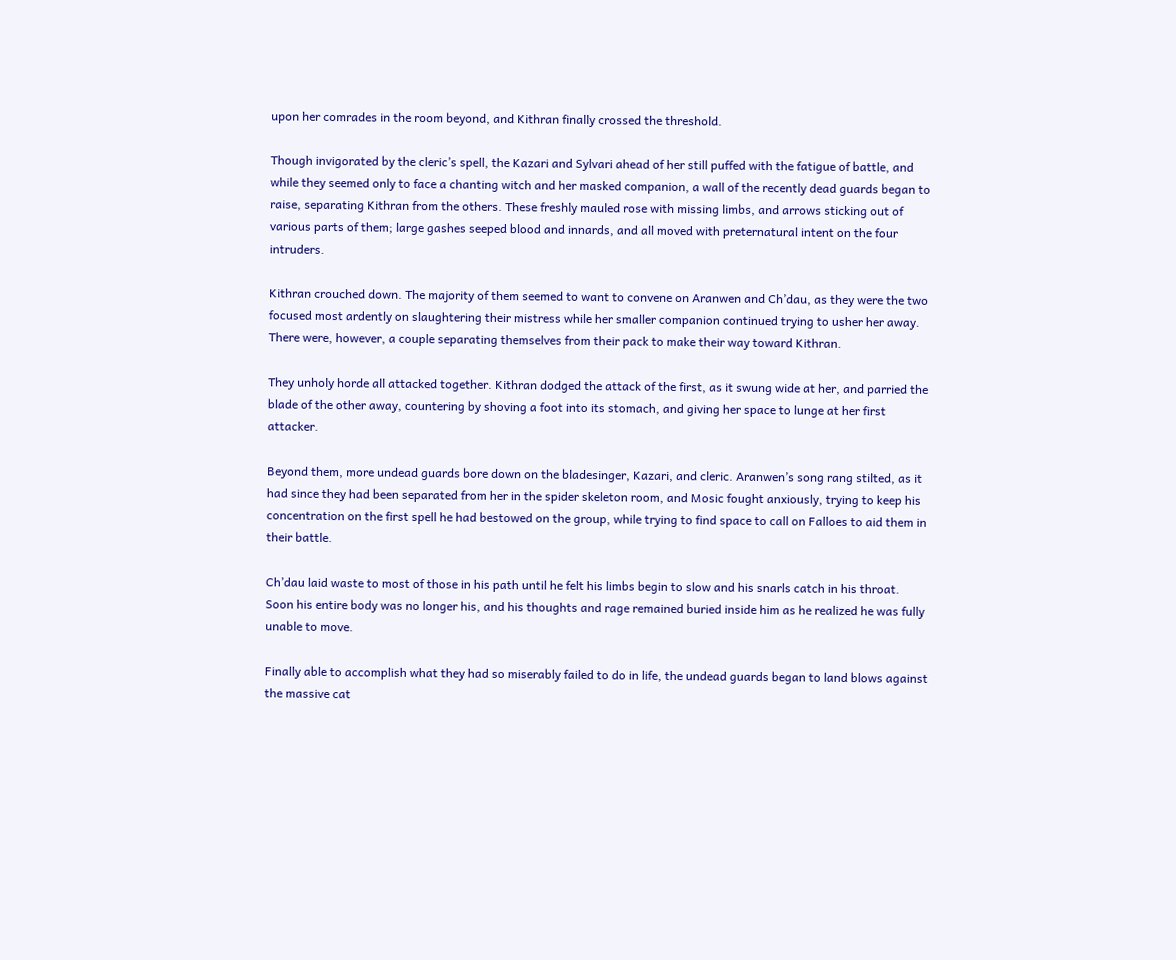upon her comrades in the room beyond, and Kithran finally crossed the threshold.

Though invigorated by the cleric’s spell, the Kazari and Sylvari ahead of her still puffed with the fatigue of battle, and while they seemed only to face a chanting witch and her masked companion, a wall of the recently dead guards began to raise, separating Kithran from the others. These freshly mauled rose with missing limbs, and arrows sticking out of various parts of them; large gashes seeped blood and innards, and all moved with preternatural intent on the four intruders.

Kithran crouched down. The majority of them seemed to want to convene on Aranwen and Ch’dau, as they were the two focused most ardently on slaughtering their mistress while her smaller companion continued trying to usher her away. There were, however, a couple separating themselves from their pack to make their way toward Kithran.

They unholy horde all attacked together. Kithran dodged the attack of the first, as it swung wide at her, and parried the blade of the other away, countering by shoving a foot into its stomach, and giving her space to lunge at her first attacker.

Beyond them, more undead guards bore down on the bladesinger, Kazari, and cleric. Aranwen’s song rang stilted, as it had since they had been separated from her in the spider skeleton room, and Mosic fought anxiously, trying to keep his concentration on the first spell he had bestowed on the group, while trying to find space to call on Falloes to aid them in their battle.

Ch’dau laid waste to most of those in his path until he felt his limbs begin to slow and his snarls catch in his throat. Soon his entire body was no longer his, and his thoughts and rage remained buried inside him as he realized he was fully unable to move.

Finally able to accomplish what they had so miserably failed to do in life, the undead guards began to land blows against the massive cat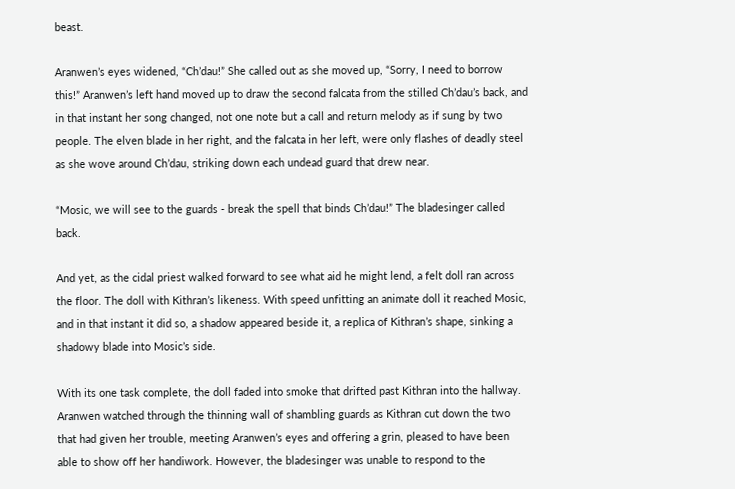beast.

Aranwen’s eyes widened, “Ch’dau!” She called out as she moved up, “Sorry, I need to borrow this!” Aranwen’s left hand moved up to draw the second falcata from the stilled Ch’dau’s back, and in that instant her song changed, not one note but a call and return melody as if sung by two people. The elven blade in her right, and the falcata in her left, were only flashes of deadly steel as she wove around Ch’dau, striking down each undead guard that drew near.

“Mosic, we will see to the guards - break the spell that binds Ch’dau!” The bladesinger called back.

And yet, as the cidal priest walked forward to see what aid he might lend, a felt doll ran across the floor. The doll with Kithran’s likeness. With speed unfitting an animate doll it reached Mosic, and in that instant it did so, a shadow appeared beside it, a replica of Kithran’s shape, sinking a shadowy blade into Mosic’s side.

With its one task complete, the doll faded into smoke that drifted past Kithran into the hallway. Aranwen watched through the thinning wall of shambling guards as Kithran cut down the two that had given her trouble, meeting Aranwen’s eyes and offering a grin, pleased to have been able to show off her handiwork. However, the bladesinger was unable to respond to the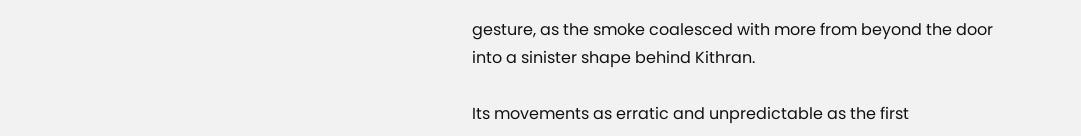gesture, as the smoke coalesced with more from beyond the door into a sinister shape behind Kithran.

Its movements as erratic and unpredictable as the first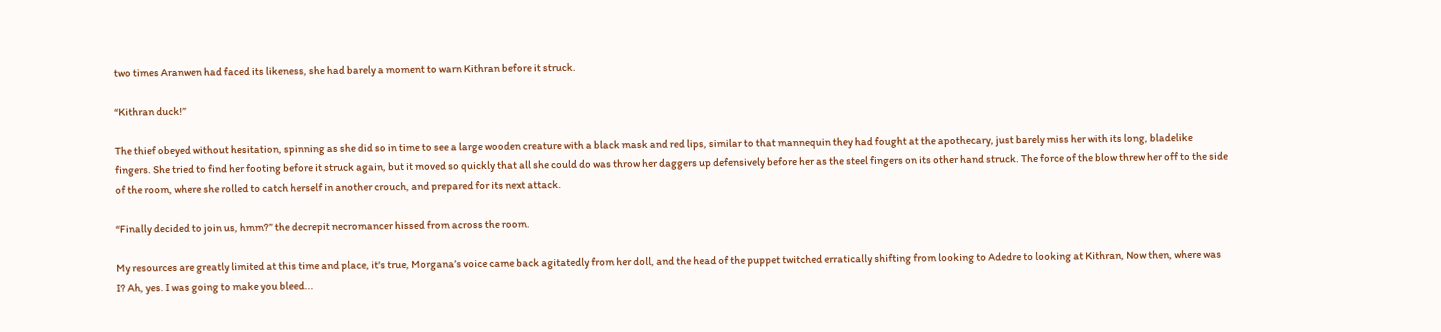two times Aranwen had faced its likeness, she had barely a moment to warn Kithran before it struck.

“Kithran duck!”

The thief obeyed without hesitation, spinning as she did so in time to see a large wooden creature with a black mask and red lips, similar to that mannequin they had fought at the apothecary, just barely miss her with its long, bladelike fingers. She tried to find her footing before it struck again, but it moved so quickly that all she could do was throw her daggers up defensively before her as the steel fingers on its other hand struck. The force of the blow threw her off to the side of the room, where she rolled to catch herself in another crouch, and prepared for its next attack.

“Finally decided to join us, hmm?” the decrepit necromancer hissed from across the room.

My resources are greatly limited at this time and place, it's true, Morgana’s voice came back agitatedly from her doll, and the head of the puppet twitched erratically shifting from looking to Adedre to looking at Kithran, Now then, where was I? Ah, yes. I was going to make you bleed...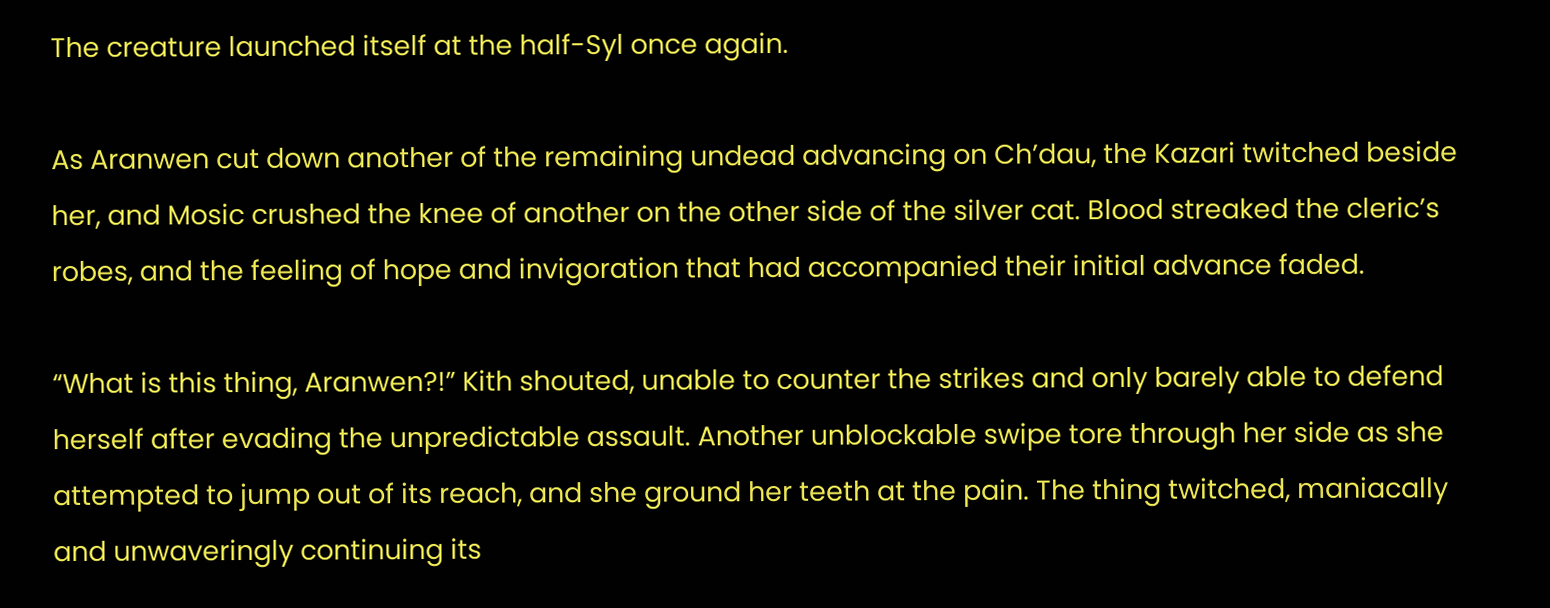The creature launched itself at the half-Syl once again.

As Aranwen cut down another of the remaining undead advancing on Ch’dau, the Kazari twitched beside her, and Mosic crushed the knee of another on the other side of the silver cat. Blood streaked the cleric’s robes, and the feeling of hope and invigoration that had accompanied their initial advance faded.

“What is this thing, Aranwen?!” Kith shouted, unable to counter the strikes and only barely able to defend herself after evading the unpredictable assault. Another unblockable swipe tore through her side as she attempted to jump out of its reach, and she ground her teeth at the pain. The thing twitched, maniacally and unwaveringly continuing its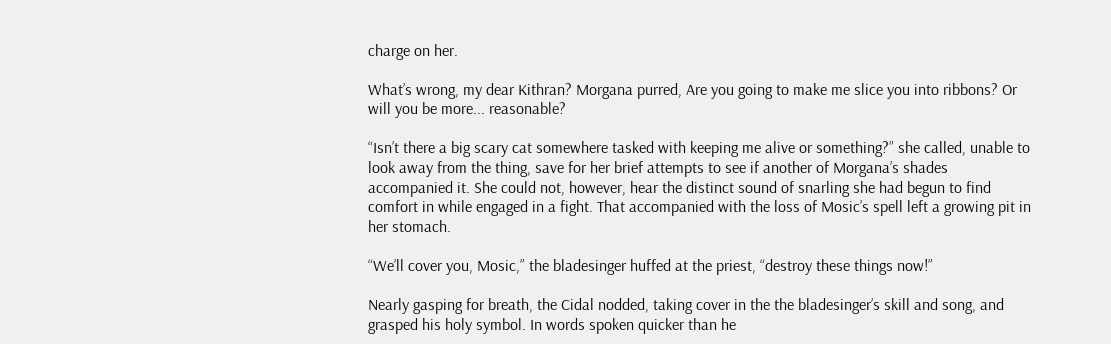charge on her.

What’s wrong, my dear Kithran? Morgana purred, Are you going to make me slice you into ribbons? Or will you be more... reasonable?

“Isn’t there a big scary cat somewhere tasked with keeping me alive or something?” she called, unable to look away from the thing, save for her brief attempts to see if another of Morgana’s shades accompanied it. She could not, however, hear the distinct sound of snarling she had begun to find comfort in while engaged in a fight. That accompanied with the loss of Mosic’s spell left a growing pit in her stomach.

“We’ll cover you, Mosic,” the bladesinger huffed at the priest, “destroy these things now!”

Nearly gasping for breath, the Cidal nodded, taking cover in the the bladesinger’s skill and song, and grasped his holy symbol. In words spoken quicker than he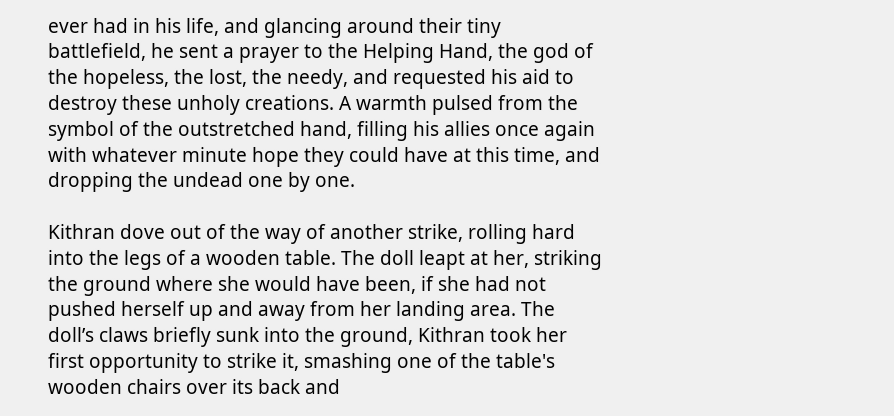ever had in his life, and glancing around their tiny battlefield, he sent a prayer to the Helping Hand, the god of the hopeless, the lost, the needy, and requested his aid to destroy these unholy creations. A warmth pulsed from the symbol of the outstretched hand, filling his allies once again with whatever minute hope they could have at this time, and dropping the undead one by one.

Kithran dove out of the way of another strike, rolling hard into the legs of a wooden table. The doll leapt at her, striking the ground where she would have been, if she had not pushed herself up and away from her landing area. The doll’s claws briefly sunk into the ground, Kithran took her first opportunity to strike it, smashing one of the table's wooden chairs over its back and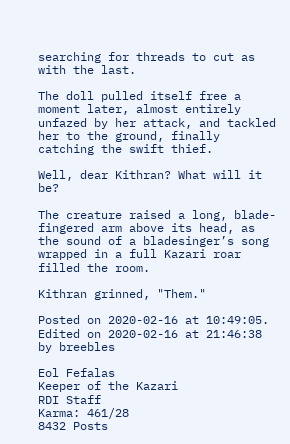searching for threads to cut as with the last.

The doll pulled itself free a moment later, almost entirely unfazed by her attack, and tackled her to the ground, finally catching the swift thief.

Well, dear Kithran? What will it be?

The creature raised a long, blade-fingered arm above its head, as the sound of a bladesinger’s song wrapped in a full Kazari roar filled the room.

Kithran grinned, "Them."

Posted on 2020-02-16 at 10:49:05.
Edited on 2020-02-16 at 21:46:38 by breebles

Eol Fefalas
Keeper of the Kazari
RDI Staff
Karma: 461/28
8432 Posts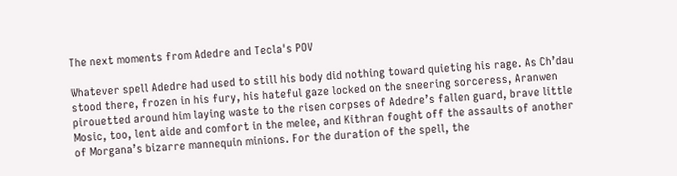The next moments from Adedre and Tecla's POV

Whatever spell Adedre had used to still his body did nothing toward quieting his rage. As Ch’dau stood there, frozen in his fury, his hateful gaze locked on the sneering sorceress, Aranwen pirouetted around him laying waste to the risen corpses of Adedre’s fallen guard, brave little Mosic, too, lent aide and comfort in the melee, and Kithran fought off the assaults of another of Morgana’s bizarre mannequin minions. For the duration of the spell, the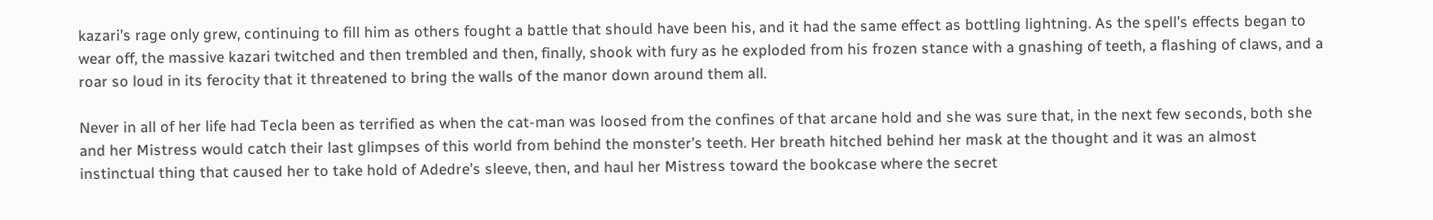kazari’s rage only grew, continuing to fill him as others fought a battle that should have been his, and it had the same effect as bottling lightning. As the spell’s effects began to wear off, the massive kazari twitched and then trembled and then, finally, shook with fury as he exploded from his frozen stance with a gnashing of teeth, a flashing of claws, and a roar so loud in its ferocity that it threatened to bring the walls of the manor down around them all.

Never in all of her life had Tecla been as terrified as when the cat-man was loosed from the confines of that arcane hold and she was sure that, in the next few seconds, both she and her Mistress would catch their last glimpses of this world from behind the monster’s teeth. Her breath hitched behind her mask at the thought and it was an almost instinctual thing that caused her to take hold of Adedre’s sleeve, then, and haul her Mistress toward the bookcase where the secret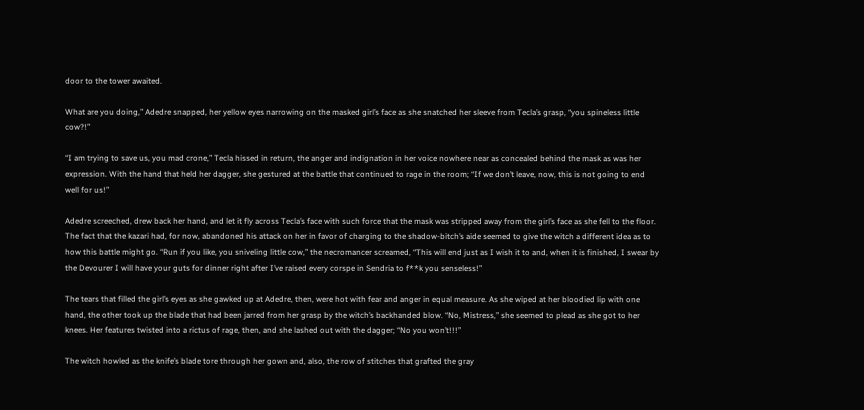door to the tower awaited.

What are you doing,” Adedre snapped, her yellow eyes narrowing on the masked girl’s face as she snatched her sleeve from Tecla’s grasp, “you spineless little cow?!”

“I am trying to save us, you mad crone,” Tecla hissed in return, the anger and indignation in her voice nowhere near as concealed behind the mask as was her expression. With the hand that held her dagger, she gestured at the battle that continued to rage in the room; “If we don’t leave, now, this is not going to end well for us!”

Adedre screeched, drew back her hand, and let it fly across Tecla’s face with such force that the mask was stripped away from the girl’s face as she fell to the floor. The fact that the kazari had, for now, abandoned his attack on her in favor of charging to the shadow-bitch’s aide seemed to give the witch a different idea as to how this battle might go. “Run if you like, you sniveling little cow,” the necromancer screamed, “This will end just as I wish it to and, when it is finished, I swear by the Devourer I will have your guts for dinner right after I’ve raised every corspe in Sendria to f**k you senseless!”

The tears that filled the girl’s eyes as she gawked up at Adedre, then, were hot with fear and anger in equal measure. As she wiped at her bloodied lip with one hand, the other took up the blade that had been jarred from her grasp by the witch’s backhanded blow. “No, Mistress,” she seemed to plead as she got to her knees. Her features twisted into a rictus of rage, then, and she lashed out with the dagger; “No you won’t!!!”

The witch howled as the knife’s blade tore through her gown and, also, the row of stitches that grafted the gray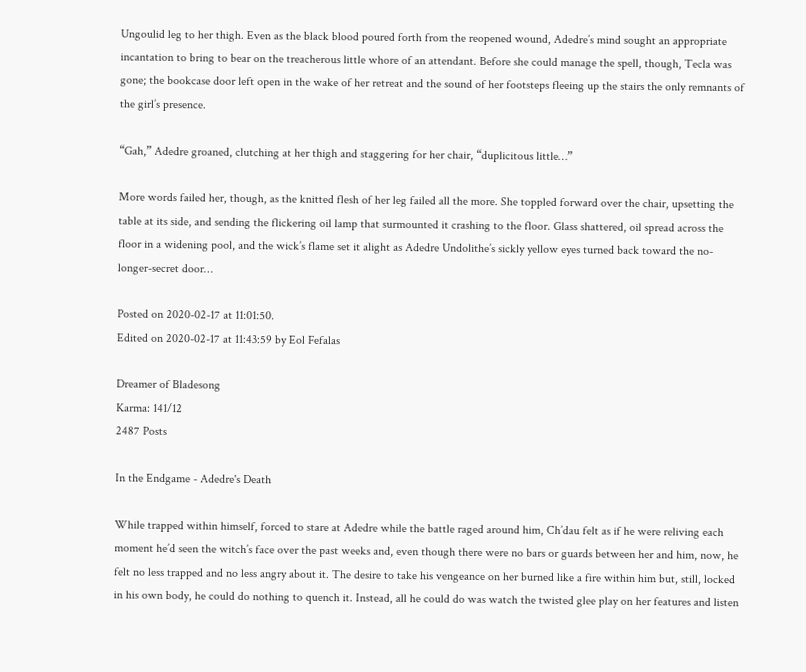Ungoulid leg to her thigh. Even as the black blood poured forth from the reopened wound, Adedre’s mind sought an appropriate incantation to bring to bear on the treacherous little whore of an attendant. Before she could manage the spell, though, Tecla was gone; the bookcase door left open in the wake of her retreat and the sound of her footsteps fleeing up the stairs the only remnants of the girl’s presence.

“Gah,” Adedre groaned, clutching at her thigh and staggering for her chair, “duplicitous little…”

More words failed her, though, as the knitted flesh of her leg failed all the more. She toppled forward over the chair, upsetting the table at its side, and sending the flickering oil lamp that surmounted it crashing to the floor. Glass shattered, oil spread across the floor in a widening pool, and the wick’s flame set it alight as Adedre Undolithe’s sickly yellow eyes turned back toward the no-longer-secret door…

Posted on 2020-02-17 at 11:01:50.
Edited on 2020-02-17 at 11:43:59 by Eol Fefalas

Dreamer of Bladesong
Karma: 141/12
2487 Posts

In the Endgame - Adedre's Death

While trapped within himself, forced to stare at Adedre while the battle raged around him, Ch’dau felt as if he were reliving each moment he’d seen the witch’s face over the past weeks and, even though there were no bars or guards between her and him, now, he felt no less trapped and no less angry about it. The desire to take his vengeance on her burned like a fire within him but, still, locked in his own body, he could do nothing to quench it. Instead, all he could do was watch the twisted glee play on her features and listen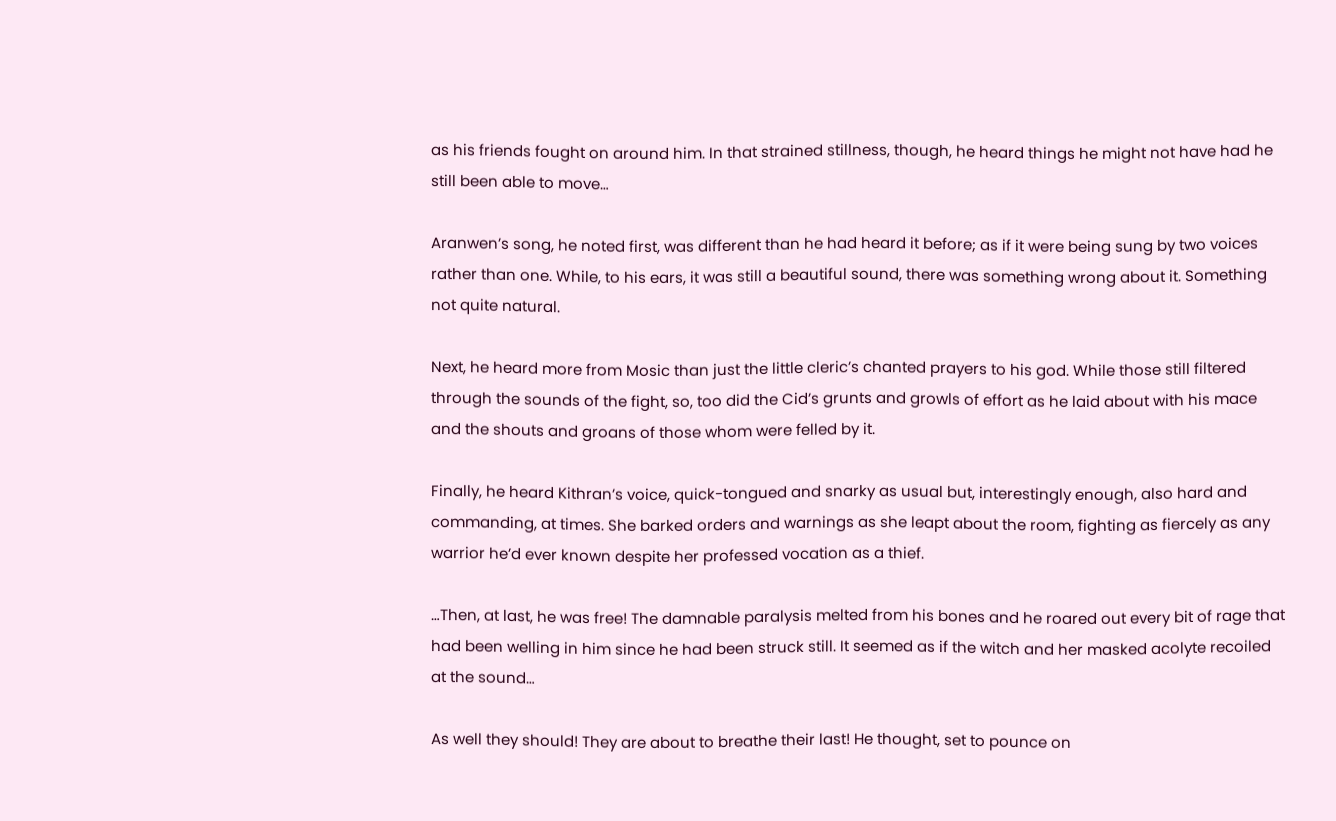as his friends fought on around him. In that strained stillness, though, he heard things he might not have had he still been able to move…

Aranwen’s song, he noted first, was different than he had heard it before; as if it were being sung by two voices rather than one. While, to his ears, it was still a beautiful sound, there was something wrong about it. Something not quite natural.

Next, he heard more from Mosic than just the little cleric’s chanted prayers to his god. While those still filtered through the sounds of the fight, so, too did the Cid’s grunts and growls of effort as he laid about with his mace and the shouts and groans of those whom were felled by it.

Finally, he heard Kithran’s voice, quick-tongued and snarky as usual but, interestingly enough, also hard and commanding, at times. She barked orders and warnings as she leapt about the room, fighting as fiercely as any warrior he’d ever known despite her professed vocation as a thief.

…Then, at last, he was free! The damnable paralysis melted from his bones and he roared out every bit of rage that had been welling in him since he had been struck still. It seemed as if the witch and her masked acolyte recoiled at the sound…

As well they should! They are about to breathe their last! He thought, set to pounce on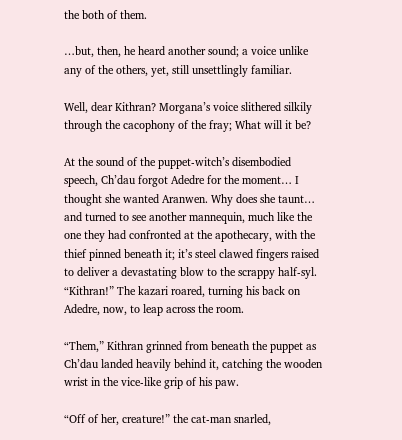the both of them.

…but, then, he heard another sound; a voice unlike any of the others, yet, still unsettlingly familiar.

Well, dear Kithran? Morgana’s voice slithered silkily through the cacophony of the fray; What will it be?

At the sound of the puppet-witch’s disembodied speech, Ch’dau forgot Adedre for the moment… I thought she wanted Aranwen. Why does she taunt… and turned to see another mannequin, much like the one they had confronted at the apothecary, with the thief pinned beneath it; it’s steel clawed fingers raised to deliver a devastating blow to the scrappy half-syl. “Kithran!” The kazari roared, turning his back on Adedre, now, to leap across the room.

“Them,” Kithran grinned from beneath the puppet as Ch’dau landed heavily behind it, catching the wooden wrist in the vice-like grip of his paw.

“Off of her, creature!” the cat-man snarled,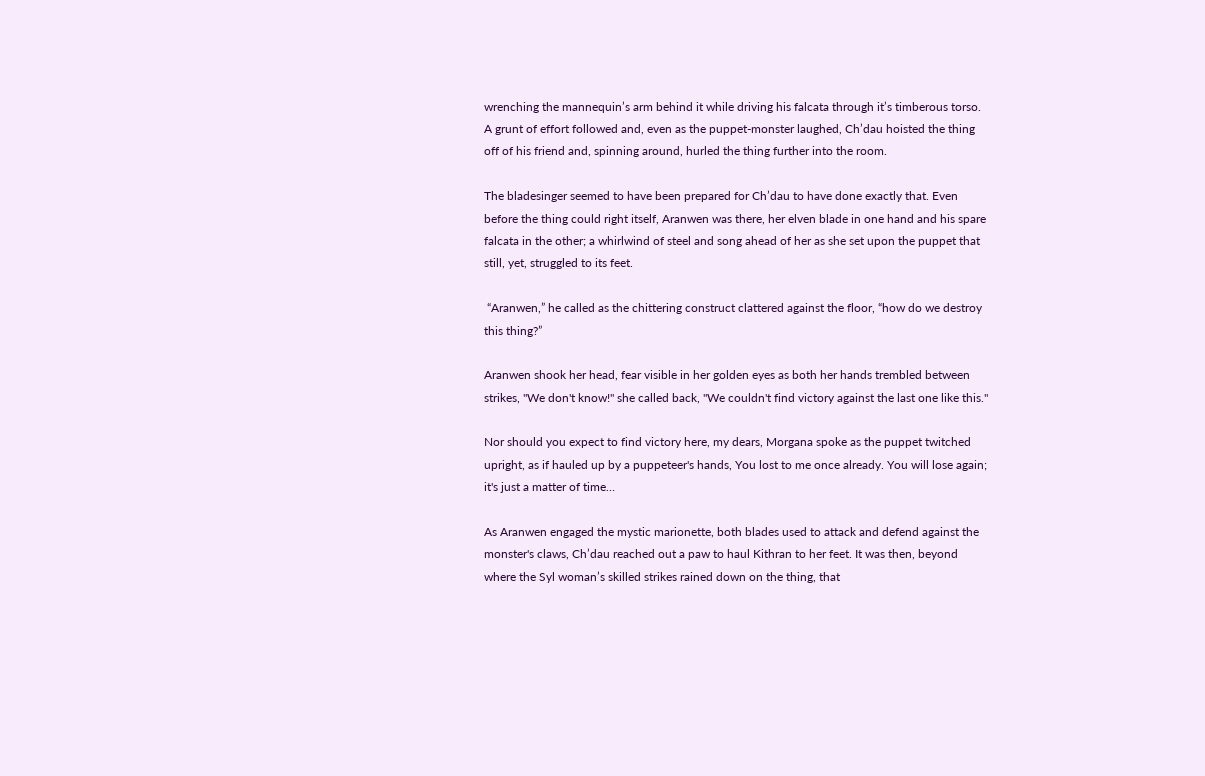wrenching the mannequin’s arm behind it while driving his falcata through it’s timberous torso. A grunt of effort followed and, even as the puppet-monster laughed, Ch’dau hoisted the thing off of his friend and, spinning around, hurled the thing further into the room.

The bladesinger seemed to have been prepared for Ch’dau to have done exactly that. Even before the thing could right itself, Aranwen was there, her elven blade in one hand and his spare falcata in the other; a whirlwind of steel and song ahead of her as she set upon the puppet that still, yet, struggled to its feet.

 “Aranwen,” he called as the chittering construct clattered against the floor, “how do we destroy this thing?”

Aranwen shook her head, fear visible in her golden eyes as both her hands trembled between strikes, "We don't know!" she called back, "We couldn't find victory against the last one like this."

Nor should you expect to find victory here, my dears, Morgana spoke as the puppet twitched upright, as if hauled up by a puppeteer's hands, You lost to me once already. You will lose again; it's just a matter of time…

As Aranwen engaged the mystic marionette, both blades used to attack and defend against the monster's claws, Ch’dau reached out a paw to haul Kithran to her feet. It was then, beyond where the Syl woman’s skilled strikes rained down on the thing, that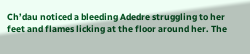Ch’dau noticed a bleeding Adedre struggling to her feet and flames licking at the floor around her. The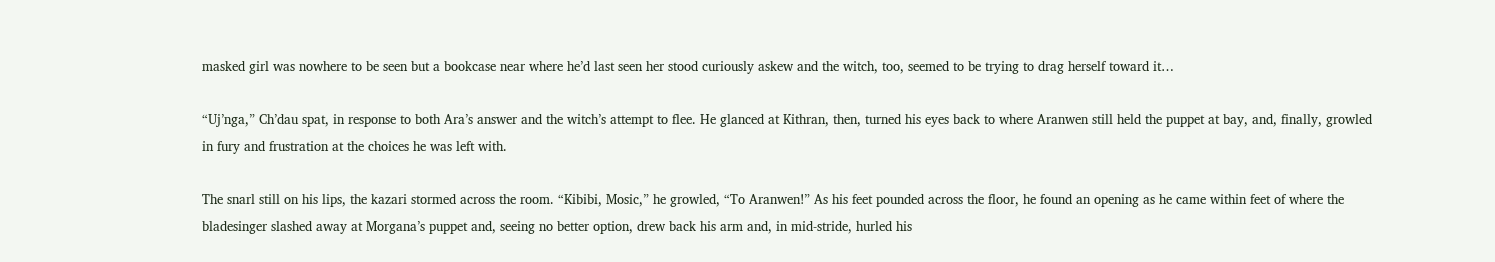masked girl was nowhere to be seen but a bookcase near where he’d last seen her stood curiously askew and the witch, too, seemed to be trying to drag herself toward it…

“Uj’nga,” Ch’dau spat, in response to both Ara’s answer and the witch’s attempt to flee. He glanced at Kithran, then, turned his eyes back to where Aranwen still held the puppet at bay, and, finally, growled in fury and frustration at the choices he was left with.

The snarl still on his lips, the kazari stormed across the room. “Kibibi, Mosic,” he growled, “To Aranwen!” As his feet pounded across the floor, he found an opening as he came within feet of where the bladesinger slashed away at Morgana’s puppet and, seeing no better option, drew back his arm and, in mid-stride, hurled his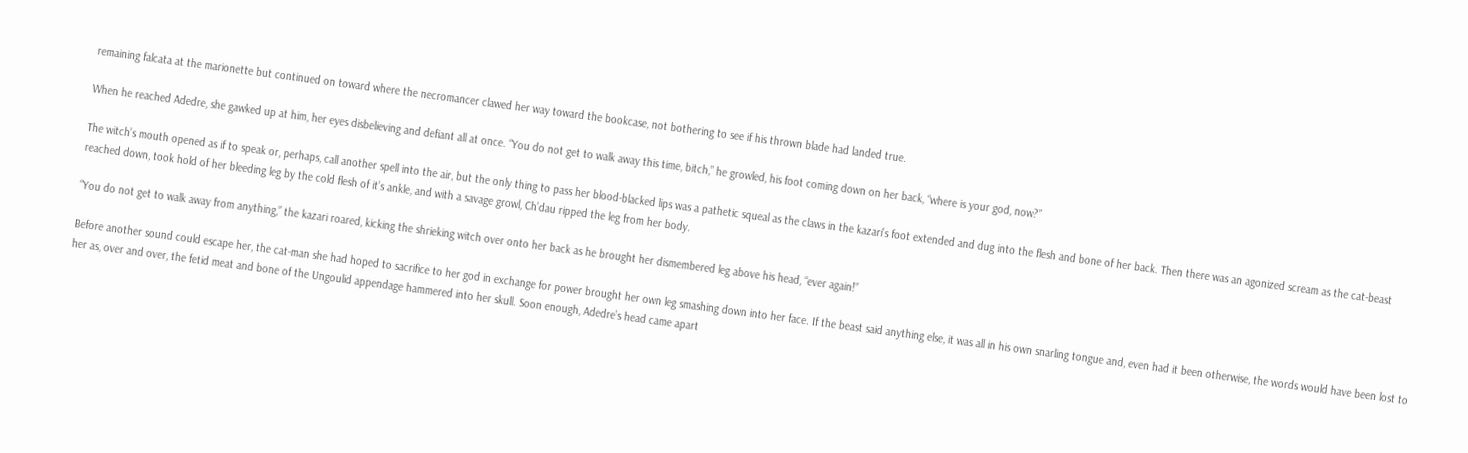remaining falcata at the marionette but continued on toward where the necromancer clawed her way toward the bookcase, not bothering to see if his thrown blade had landed true.

When he reached Adedre, she gawked up at him, her eyes disbelieving and defiant all at once. “You do not get to walk away this time, bitch,” he growled, his foot coming down on her back, “where is your god, now?”

The witch’s mouth opened as if to speak or, perhaps, call another spell into the air, but the only thing to pass her blood-blacked lips was a pathetic squeal as the claws in the kazari’s foot extended and dug into the flesh and bone of her back. Then there was an agonized scream as the cat-beast reached down, took hold of her bleeding leg by the cold flesh of it’s ankle, and with a savage growl, Ch’dau ripped the leg from her body.

“You do not get to walk away from anything,” the kazari roared, kicking the shrieking witch over onto her back as he brought her dismembered leg above his head, “ever again!”

Before another sound could escape her, the cat-man she had hoped to sacrifice to her god in exchange for power brought her own leg smashing down into her face. If the beast said anything else, it was all in his own snarling tongue and, even had it been otherwise, the words would have been lost to her as, over and over, the fetid meat and bone of the Ungoulid appendage hammered into her skull. Soon enough, Adedre’s head came apart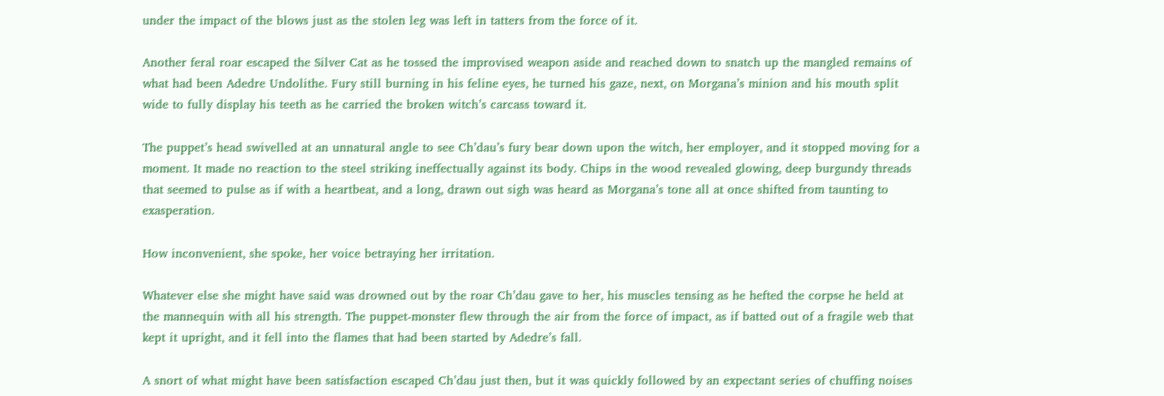under the impact of the blows just as the stolen leg was left in tatters from the force of it.

Another feral roar escaped the Silver Cat as he tossed the improvised weapon aside and reached down to snatch up the mangled remains of what had been Adedre Undolithe. Fury still burning in his feline eyes, he turned his gaze, next, on Morgana’s minion and his mouth split wide to fully display his teeth as he carried the broken witch’s carcass toward it.

The puppet’s head swivelled at an unnatural angle to see Ch’dau’s fury bear down upon the witch, her employer, and it stopped moving for a moment. It made no reaction to the steel striking ineffectually against its body. Chips in the wood revealed glowing, deep burgundy threads that seemed to pulse as if with a heartbeat, and a long, drawn out sigh was heard as Morgana’s tone all at once shifted from taunting to exasperation.

How inconvenient, she spoke, her voice betraying her irritation.

Whatever else she might have said was drowned out by the roar Ch’dau gave to her, his muscles tensing as he hefted the corpse he held at the mannequin with all his strength. The puppet-monster flew through the air from the force of impact, as if batted out of a fragile web that kept it upright, and it fell into the flames that had been started by Adedre’s fall.

A snort of what might have been satisfaction escaped Ch’dau just then, but it was quickly followed by an expectant series of chuffing noises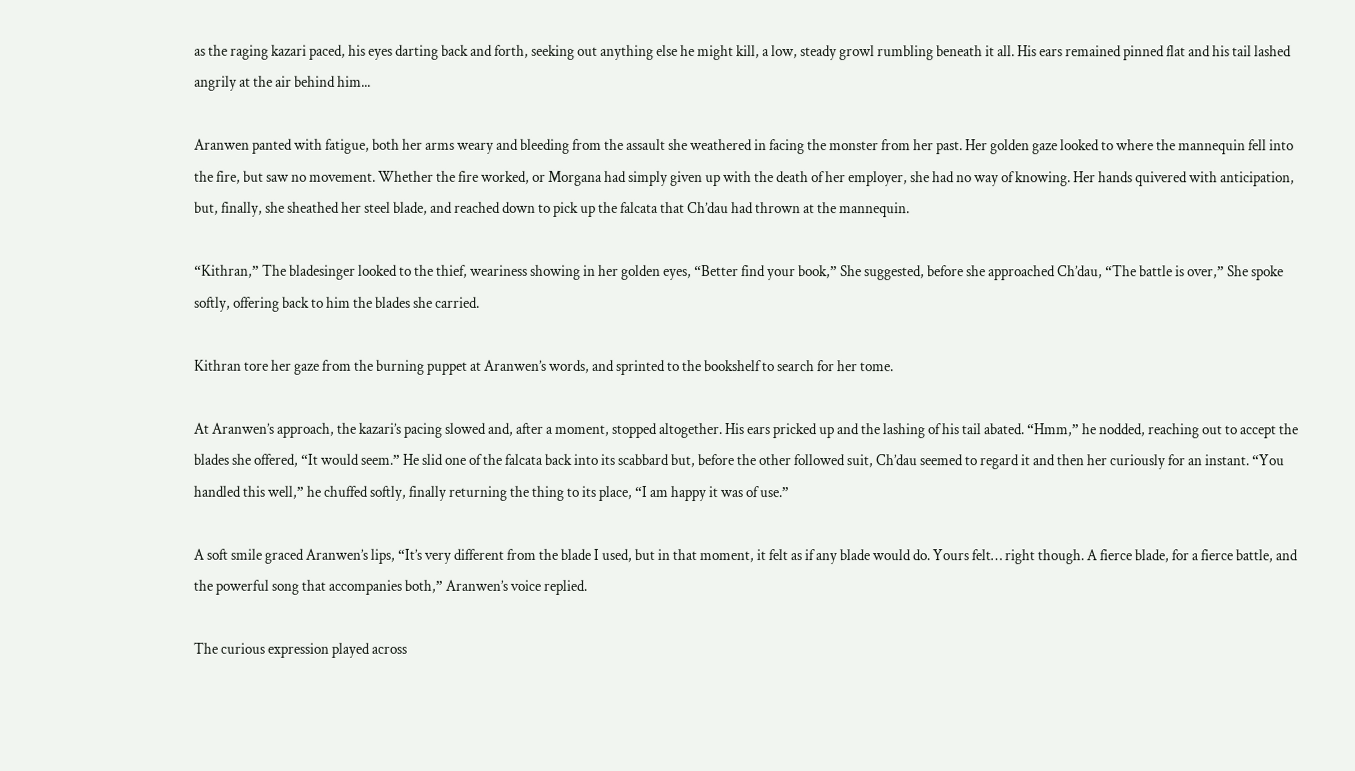as the raging kazari paced, his eyes darting back and forth, seeking out anything else he might kill, a low, steady growl rumbling beneath it all. His ears remained pinned flat and his tail lashed angrily at the air behind him...

Aranwen panted with fatigue, both her arms weary and bleeding from the assault she weathered in facing the monster from her past. Her golden gaze looked to where the mannequin fell into the fire, but saw no movement. Whether the fire worked, or Morgana had simply given up with the death of her employer, she had no way of knowing. Her hands quivered with anticipation, but, finally, she sheathed her steel blade, and reached down to pick up the falcata that Ch’dau had thrown at the mannequin.

“Kithran,” The bladesinger looked to the thief, weariness showing in her golden eyes, “Better find your book,” She suggested, before she approached Ch’dau, “The battle is over,” She spoke softly, offering back to him the blades she carried.

Kithran tore her gaze from the burning puppet at Aranwen’s words, and sprinted to the bookshelf to search for her tome.

At Aranwen’s approach, the kazari’s pacing slowed and, after a moment, stopped altogether. His ears pricked up and the lashing of his tail abated. “Hmm,” he nodded, reaching out to accept the blades she offered, “It would seem.” He slid one of the falcata back into its scabbard but, before the other followed suit, Ch’dau seemed to regard it and then her curiously for an instant. “You handled this well,” he chuffed softly, finally returning the thing to its place, “I am happy it was of use.”

A soft smile graced Aranwen’s lips, “It’s very different from the blade I used, but in that moment, it felt as if any blade would do. Yours felt… right though. A fierce blade, for a fierce battle, and the powerful song that accompanies both,” Aranwen’s voice replied.

The curious expression played across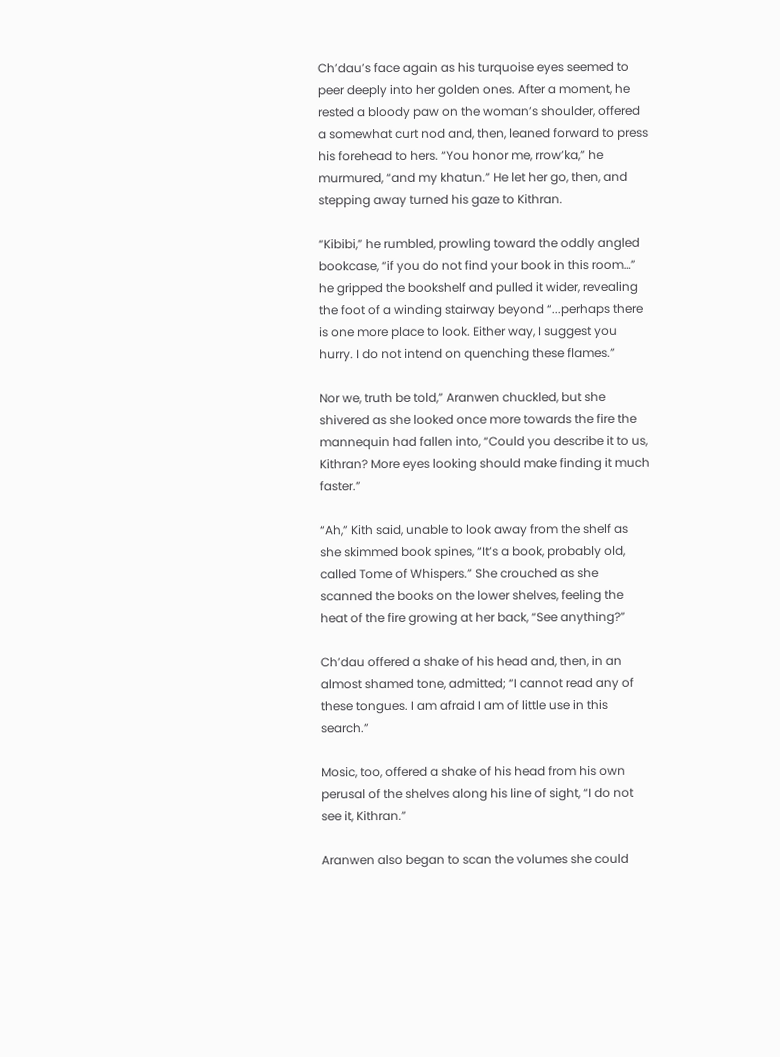Ch’dau’s face again as his turquoise eyes seemed to peer deeply into her golden ones. After a moment, he rested a bloody paw on the woman’s shoulder, offered a somewhat curt nod and, then, leaned forward to press his forehead to hers. “You honor me, rrow’ka,” he murmured, “and my khatun.” He let her go, then, and stepping away turned his gaze to Kithran.

“Kibibi,” he rumbled, prowling toward the oddly angled bookcase, “if you do not find your book in this room…” he gripped the bookshelf and pulled it wider, revealing the foot of a winding stairway beyond “...perhaps there is one more place to look. Either way, I suggest you hurry. I do not intend on quenching these flames.”

Nor we, truth be told,” Aranwen chuckled, but she shivered as she looked once more towards the fire the mannequin had fallen into, “Could you describe it to us, Kithran? More eyes looking should make finding it much faster.”

“Ah,” Kith said, unable to look away from the shelf as she skimmed book spines, “It’s a book, probably old, called Tome of Whispers.” She crouched as she scanned the books on the lower shelves, feeling the heat of the fire growing at her back, “See anything?”

Ch’dau offered a shake of his head and, then, in an almost shamed tone, admitted; “I cannot read any of these tongues. I am afraid I am of little use in this search.”

Mosic, too, offered a shake of his head from his own perusal of the shelves along his line of sight, “I do not see it, Kithran.”

Aranwen also began to scan the volumes she could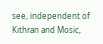see, independent of Kithran and Mosic,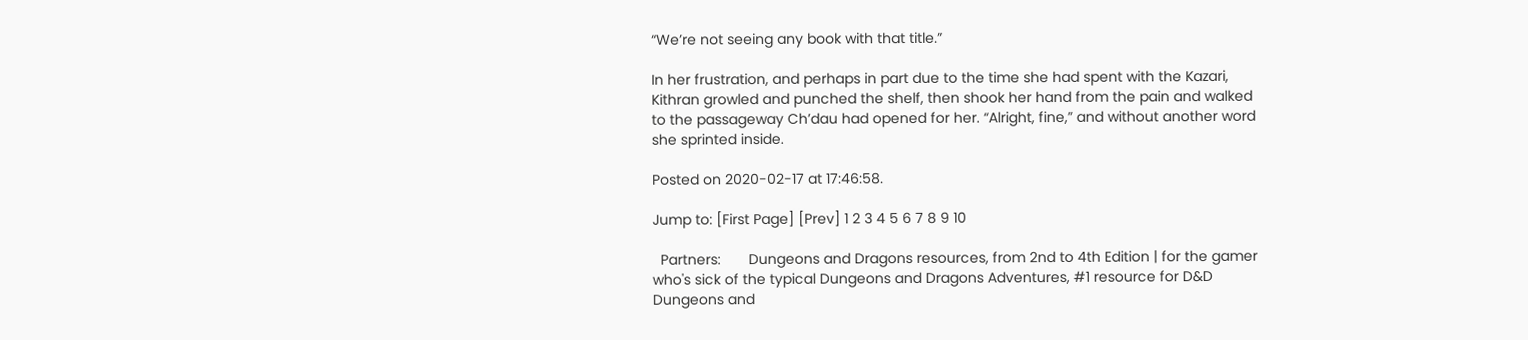“We’re not seeing any book with that title.”

In her frustration, and perhaps in part due to the time she had spent with the Kazari, Kithran growled and punched the shelf, then shook her hand from the pain and walked to the passageway Ch’dau had opened for her. “Alright, fine,” and without another word she sprinted inside.

Posted on 2020-02-17 at 17:46:58.

Jump to: [First Page] [Prev] 1 2 3 4 5 6 7 8 9 10

  Partners:       Dungeons and Dragons resources, from 2nd to 4th Edition | for the gamer who's sick of the typical Dungeons and Dragons Adventures, #1 resource for D&D Dungeons and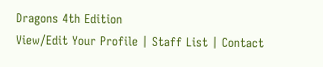Dragons 4th Edition
View/Edit Your Profile | Staff List | Contact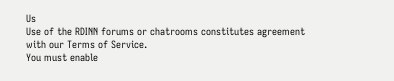Us
Use of the RDINN forums or chatrooms constitutes agreement with our Terms of Service.
You must enable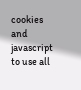cookies and javascript to use all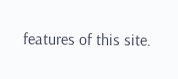features of this site.